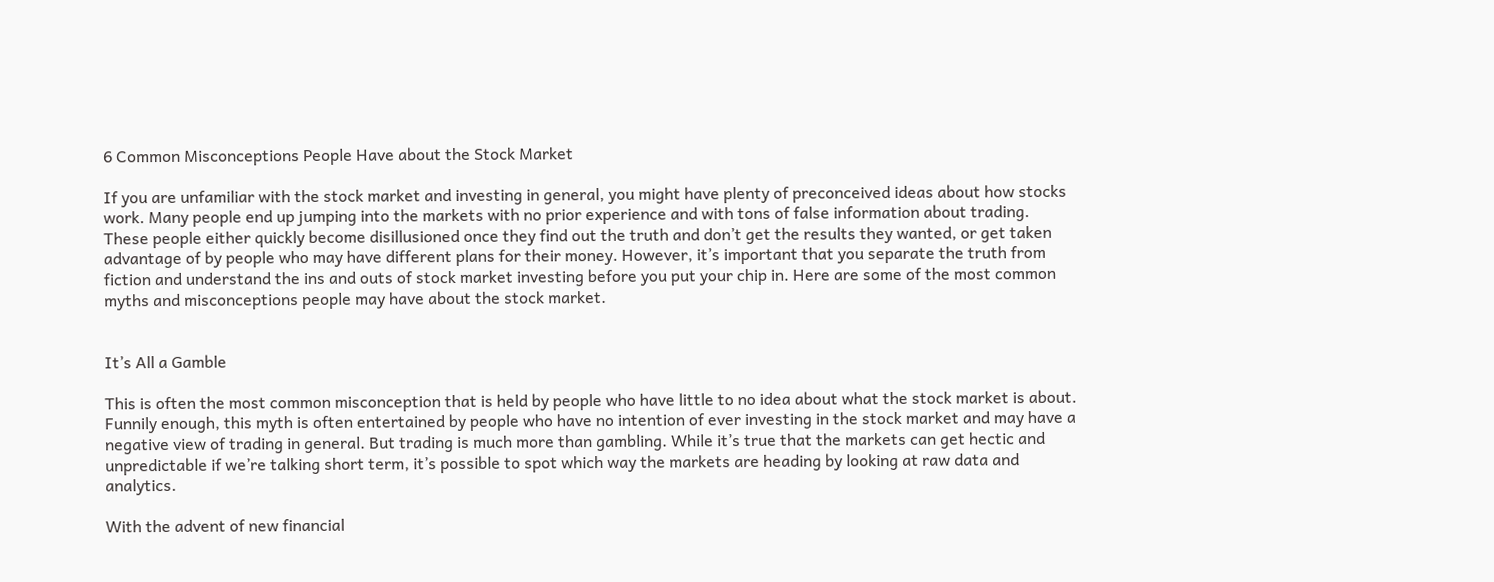6 Common Misconceptions People Have about the Stock Market

If you are unfamiliar with the stock market and investing in general, you might have plenty of preconceived ideas about how stocks work. Many people end up jumping into the markets with no prior experience and with tons of false information about trading. These people either quickly become disillusioned once they find out the truth and don’t get the results they wanted, or get taken advantage of by people who may have different plans for their money. However, it’s important that you separate the truth from fiction and understand the ins and outs of stock market investing before you put your chip in. Here are some of the most common myths and misconceptions people may have about the stock market.


It’s All a Gamble

This is often the most common misconception that is held by people who have little to no idea about what the stock market is about. Funnily enough, this myth is often entertained by people who have no intention of ever investing in the stock market and may have a negative view of trading in general. But trading is much more than gambling. While it’s true that the markets can get hectic and unpredictable if we’re talking short term, it’s possible to spot which way the markets are heading by looking at raw data and analytics.

With the advent of new financial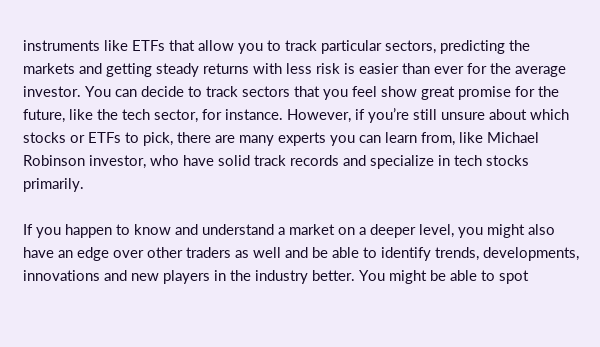instruments like ETFs that allow you to track particular sectors, predicting the markets and getting steady returns with less risk is easier than ever for the average investor. You can decide to track sectors that you feel show great promise for the future, like the tech sector, for instance. However, if you’re still unsure about which stocks or ETFs to pick, there are many experts you can learn from, like Michael Robinson investor, who have solid track records and specialize in tech stocks primarily.

If you happen to know and understand a market on a deeper level, you might also have an edge over other traders as well and be able to identify trends, developments, innovations and new players in the industry better. You might be able to spot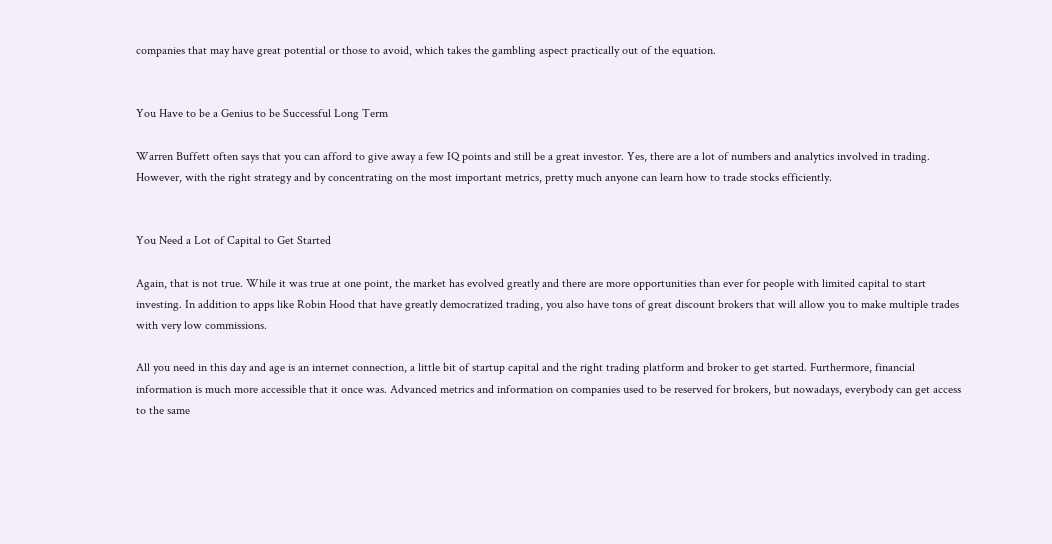companies that may have great potential or those to avoid, which takes the gambling aspect practically out of the equation.


You Have to be a Genius to be Successful Long Term

Warren Buffett often says that you can afford to give away a few IQ points and still be a great investor. Yes, there are a lot of numbers and analytics involved in trading. However, with the right strategy and by concentrating on the most important metrics, pretty much anyone can learn how to trade stocks efficiently.


You Need a Lot of Capital to Get Started

Again, that is not true. While it was true at one point, the market has evolved greatly and there are more opportunities than ever for people with limited capital to start investing. In addition to apps like Robin Hood that have greatly democratized trading, you also have tons of great discount brokers that will allow you to make multiple trades with very low commissions.

All you need in this day and age is an internet connection, a little bit of startup capital and the right trading platform and broker to get started. Furthermore, financial information is much more accessible that it once was. Advanced metrics and information on companies used to be reserved for brokers, but nowadays, everybody can get access to the same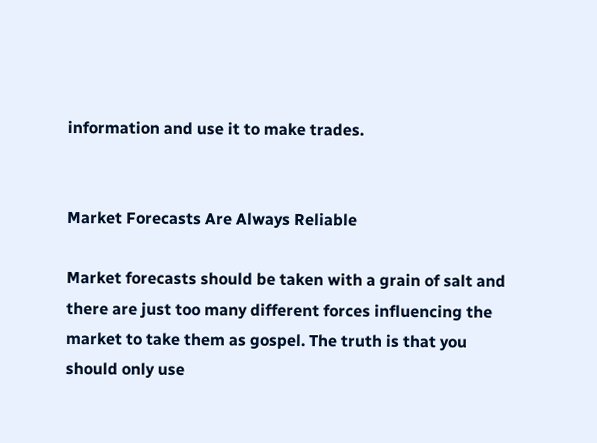information and use it to make trades.


Market Forecasts Are Always Reliable

Market forecasts should be taken with a grain of salt and there are just too many different forces influencing the market to take them as gospel. The truth is that you should only use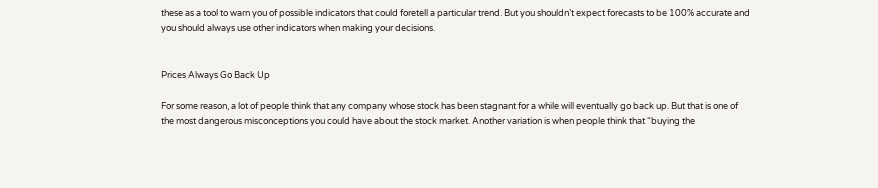these as a tool to warn you of possible indicators that could foretell a particular trend. But you shouldn’t expect forecasts to be 100% accurate and you should always use other indicators when making your decisions.


Prices Always Go Back Up

For some reason, a lot of people think that any company whose stock has been stagnant for a while will eventually go back up. But that is one of the most dangerous misconceptions you could have about the stock market. Another variation is when people think that “buying the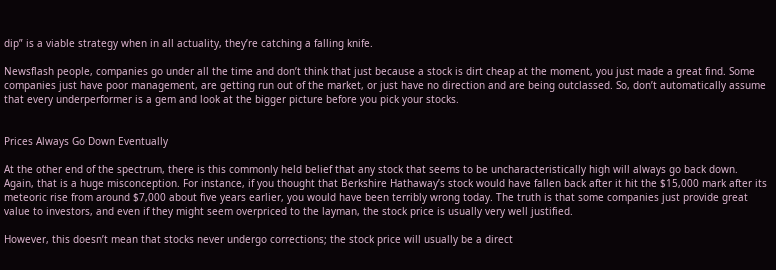dip” is a viable strategy when in all actuality, they’re catching a falling knife.

Newsflash people, companies go under all the time and don’t think that just because a stock is dirt cheap at the moment, you just made a great find. Some companies just have poor management, are getting run out of the market, or just have no direction and are being outclassed. So, don’t automatically assume that every underperformer is a gem and look at the bigger picture before you pick your stocks.


Prices Always Go Down Eventually

At the other end of the spectrum, there is this commonly held belief that any stock that seems to be uncharacteristically high will always go back down. Again, that is a huge misconception. For instance, if you thought that Berkshire Hathaway’s stock would have fallen back after it hit the $15,000 mark after its meteoric rise from around $7,000 about five years earlier, you would have been terribly wrong today. The truth is that some companies just provide great value to investors, and even if they might seem overpriced to the layman, the stock price is usually very well justified.

However, this doesn’t mean that stocks never undergo corrections; the stock price will usually be a direct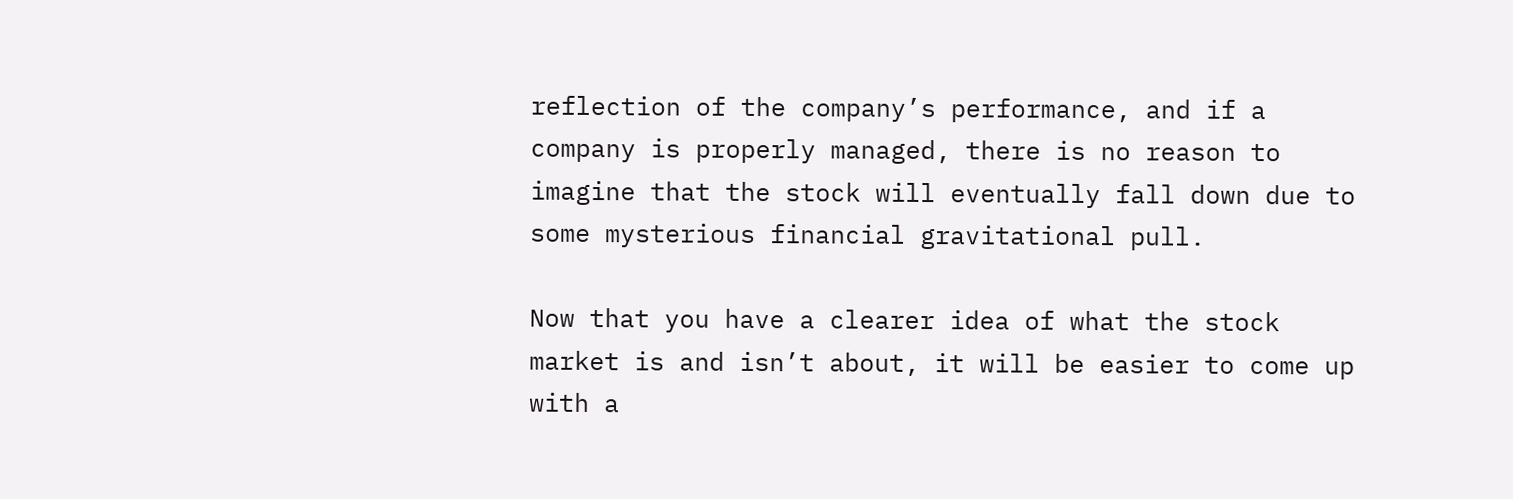reflection of the company’s performance, and if a company is properly managed, there is no reason to imagine that the stock will eventually fall down due to some mysterious financial gravitational pull.

Now that you have a clearer idea of what the stock market is and isn’t about, it will be easier to come up with a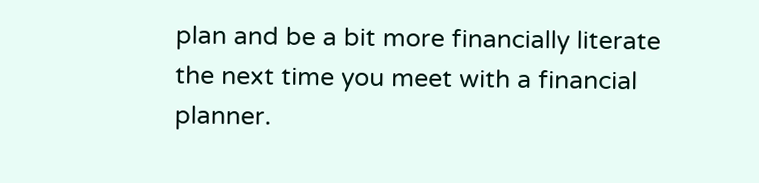plan and be a bit more financially literate the next time you meet with a financial planner.